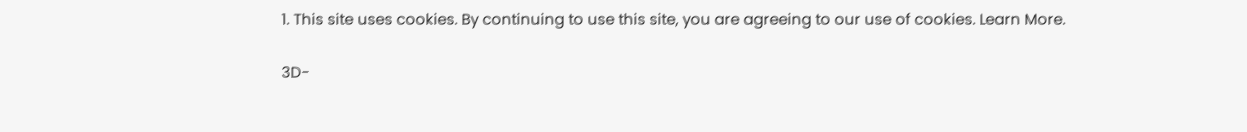1. This site uses cookies. By continuing to use this site, you are agreeing to our use of cookies. Learn More.

3D-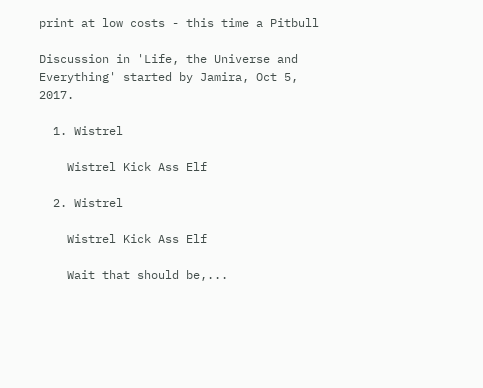print at low costs - this time a Pitbull

Discussion in 'Life, the Universe and Everything' started by Jamira, Oct 5, 2017.

  1. Wistrel

    Wistrel Kick Ass Elf

  2. Wistrel

    Wistrel Kick Ass Elf

    Wait that should be,...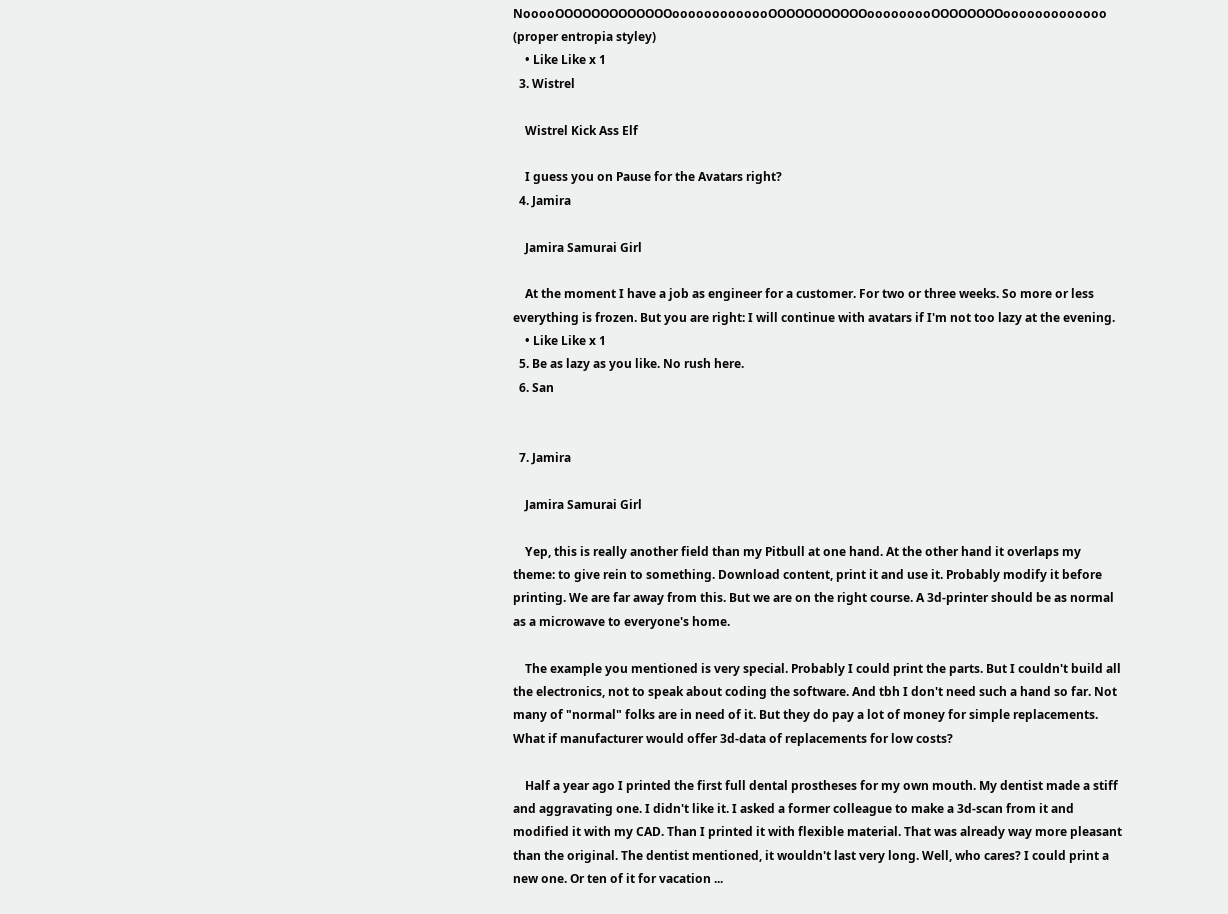NooooOOOOOOOOOOOOOooooooooooooOOOOOOOOOOOooooooooOOOOOOOOooooooooooooo (proper entropia styley)
    • Like Like x 1
  3. Wistrel

    Wistrel Kick Ass Elf

    I guess you on Pause for the Avatars right?
  4. Jamira

    Jamira Samurai Girl

    At the moment I have a job as engineer for a customer. For two or three weeks. So more or less everything is frozen. But you are right: I will continue with avatars if I'm not too lazy at the evening.
    • Like Like x 1
  5. Be as lazy as you like. No rush here.
  6. San


  7. Jamira

    Jamira Samurai Girl

    Yep, this is really another field than my Pitbull at one hand. At the other hand it overlaps my theme: to give rein to something. Download content, print it and use it. Probably modify it before printing. We are far away from this. But we are on the right course. A 3d-printer should be as normal as a microwave to everyone's home.

    The example you mentioned is very special. Probably I could print the parts. But I couldn't build all the electronics, not to speak about coding the software. And tbh I don't need such a hand so far. Not many of "normal" folks are in need of it. But they do pay a lot of money for simple replacements. What if manufacturer would offer 3d-data of replacements for low costs?

    Half a year ago I printed the first full dental prostheses for my own mouth. My dentist made a stiff and aggravating one. I didn't like it. I asked a former colleague to make a 3d-scan from it and modified it with my CAD. Than I printed it with flexible material. That was already way more pleasant than the original. The dentist mentioned, it wouldn't last very long. Well, who cares? I could print a new one. Or ten of it for vacation ...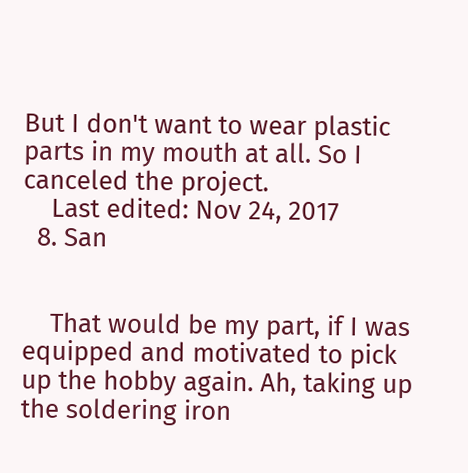But I don't want to wear plastic parts in my mouth at all. So I canceled the project.
    Last edited: Nov 24, 2017
  8. San


    That would be my part, if I was equipped and motivated to pick up the hobby again. Ah, taking up the soldering iron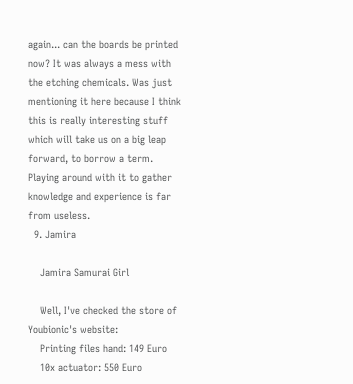again... can the boards be printed now? It was always a mess with the etching chemicals. Was just mentioning it here because I think this is really interesting stuff which will take us on a big leap forward, to borrow a term. Playing around with it to gather knowledge and experience is far from useless.
  9. Jamira

    Jamira Samurai Girl

    Well, I've checked the store of Youbionic's website:
    Printing files hand: 149 Euro
    10x actuator: 550 Euro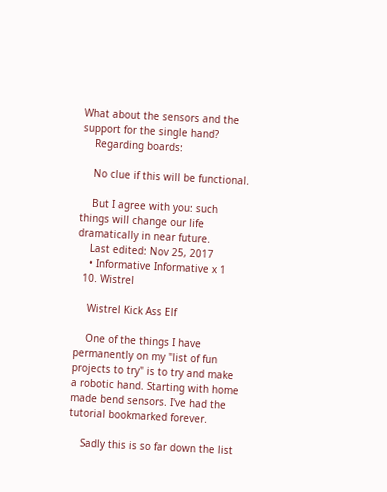What about the sensors and the support for the single hand?
    Regarding boards:

    No clue if this will be functional.

    But I agree with you: such things will change our life dramatically in near future.
    Last edited: Nov 25, 2017
    • Informative Informative x 1
  10. Wistrel

    Wistrel Kick Ass Elf

    One of the things I have permanently on my "list of fun projects to try" is to try and make a robotic hand. Starting with home made bend sensors. I've had the tutorial bookmarked forever.

    Sadly this is so far down the list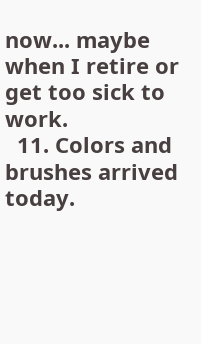now... maybe when I retire or get too sick to work.
  11. Colors and brushes arrived today.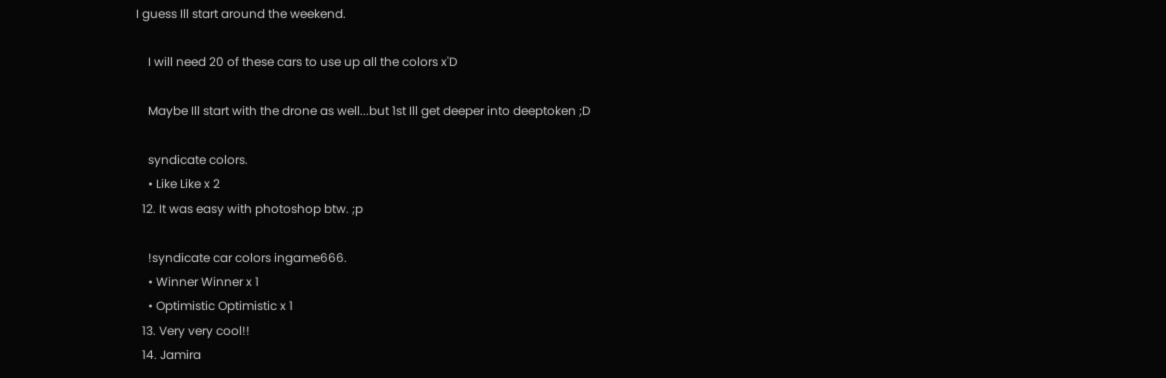I guess Ill start around the weekend.

    I will need 20 of these cars to use up all the colors x'D

    Maybe Ill start with the drone as well...but 1st Ill get deeper into deeptoken ;D

    syndicate colors.
    • Like Like x 2
  12. It was easy with photoshop btw. ;p

    !syndicate car colors ingame666.
    • Winner Winner x 1
    • Optimistic Optimistic x 1
  13. Very very cool!!
  14. Jamira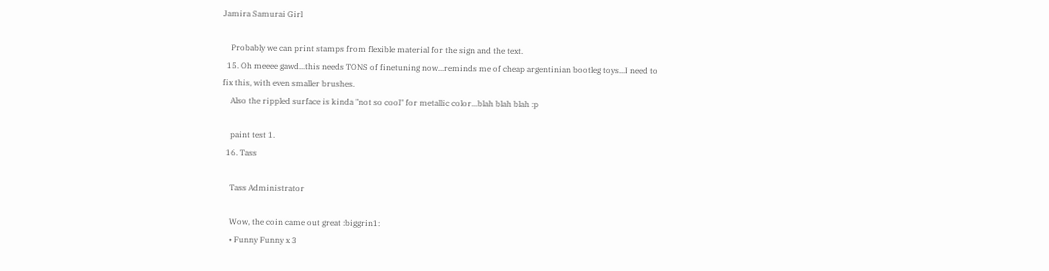Jamira Samurai Girl

    Probably we can print stamps from flexible material for the sign and the text.
  15. Oh meeee gawd...this needs TONS of finetuning now...reminds me of cheap argentinian bootleg toys...I need to fix this, with even smaller brushes.
    Also the rippled surface is kinda "not so cool" for metallic color...blah blah blah :p

    paint test 1.
  16. Tass

    Tass Administrator

    Wow, the coin came out great :biggrin1:
    • Funny Funny x 3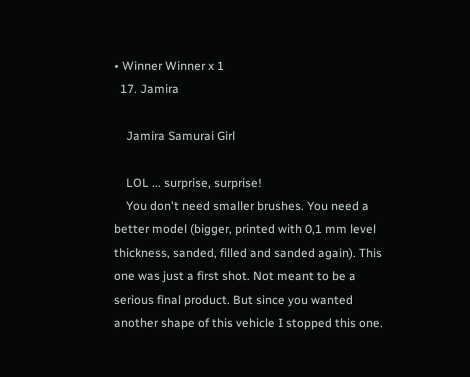• Winner Winner x 1
  17. Jamira

    Jamira Samurai Girl

    LOL ... surprise, surprise!
    You don't need smaller brushes. You need a better model (bigger, printed with 0,1 mm level thickness, sanded, filled and sanded again). This one was just a first shot. Not meant to be a serious final product. But since you wanted another shape of this vehicle I stopped this one.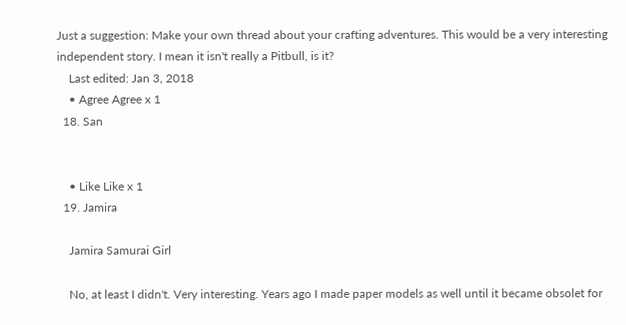Just a suggestion: Make your own thread about your crafting adventures. This would be a very interesting independent story. I mean it isn't really a Pitbull, is it?
    Last edited: Jan 3, 2018
    • Agree Agree x 1
  18. San


    • Like Like x 1
  19. Jamira

    Jamira Samurai Girl

    No, at least I didn't. Very interesting. Years ago I made paper models as well until it became obsolet for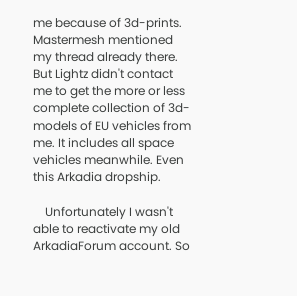me because of 3d-prints. Mastermesh mentioned my thread already there. But Lightz didn't contact me to get the more or less complete collection of 3d-models of EU vehicles from me. It includes all space vehicles meanwhile. Even this Arkadia dropship.

    Unfortunately I wasn't able to reactivate my old ArkadiaForum account. So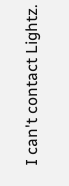I can't contact Lightz.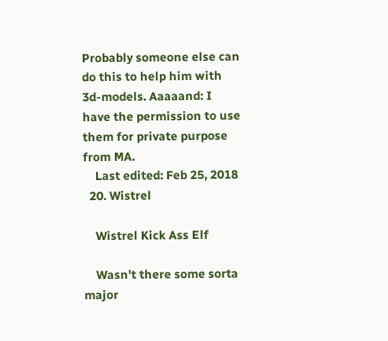Probably someone else can do this to help him with 3d-models. Aaaaand: I have the permission to use them for private purpose from MA.
    Last edited: Feb 25, 2018
  20. Wistrel

    Wistrel Kick Ass Elf

    Wasn't there some sorta major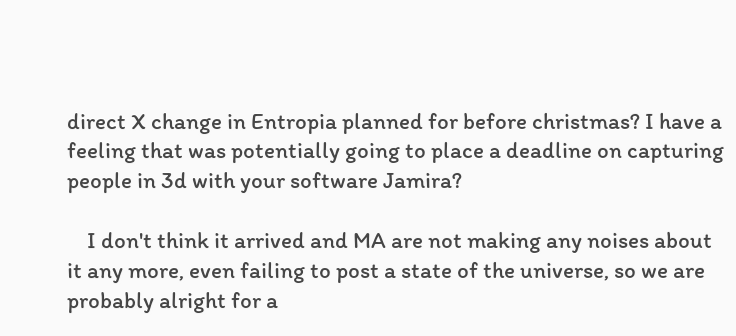direct X change in Entropia planned for before christmas? I have a feeling that was potentially going to place a deadline on capturing people in 3d with your software Jamira?

    I don't think it arrived and MA are not making any noises about it any more, even failing to post a state of the universe, so we are probably alright for a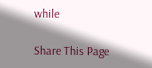while

Share This Page